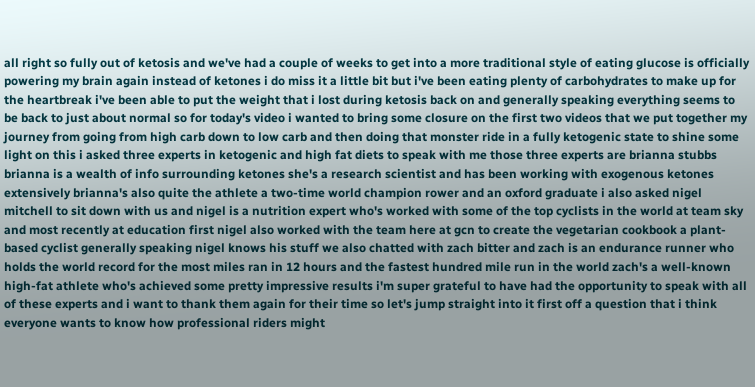all right so fully out of ketosis and we've had a couple of weeks to get into a more traditional style of eating glucose is officially powering my brain again instead of ketones i do miss it a little bit but i've been eating plenty of carbohydrates to make up for the heartbreak i've been able to put the weight that i lost during ketosis back on and generally speaking everything seems to be back to just about normal so for today's video i wanted to bring some closure on the first two videos that we put together my journey from going from high carb down to low carb and then doing that monster ride in a fully ketogenic state to shine some light on this i asked three experts in ketogenic and high fat diets to speak with me those three experts are brianna stubbs brianna is a wealth of info surrounding ketones she's a research scientist and has been working with exogenous ketones extensively brianna's also quite the athlete a two-time world champion rower and an oxford graduate i also asked nigel mitchell to sit down with us and nigel is a nutrition expert who's worked with some of the top cyclists in the world at team sky and most recently at education first nigel also worked with the team here at gcn to create the vegetarian cookbook a plant-based cyclist generally speaking nigel knows his stuff we also chatted with zach bitter and zach is an endurance runner who holds the world record for the most miles ran in 12 hours and the fastest hundred mile run in the world zach's a well-known high-fat athlete who's achieved some pretty impressive results i'm super grateful to have had the opportunity to speak with all of these experts and i want to thank them again for their time so let's jump straight into it first off a question that i think everyone wants to know how professional riders might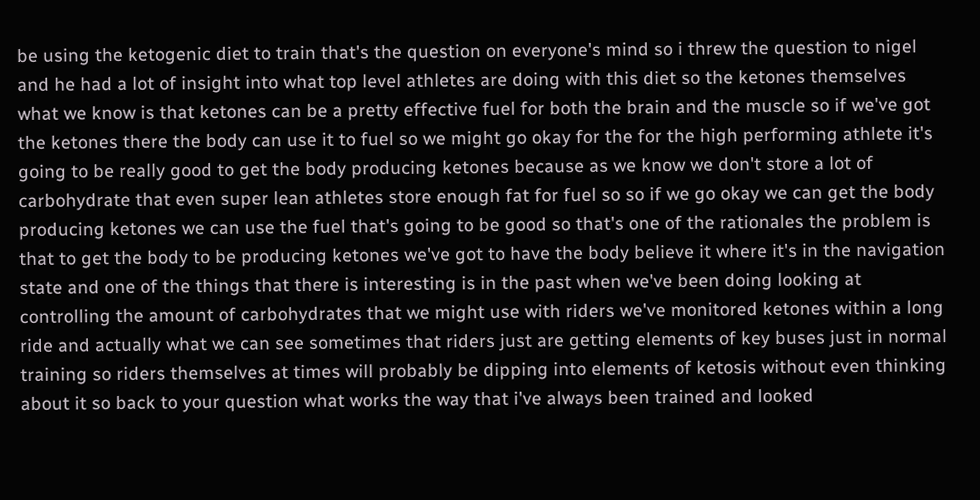be using the ketogenic diet to train that's the question on everyone's mind so i threw the question to nigel and he had a lot of insight into what top level athletes are doing with this diet so the ketones themselves what we know is that ketones can be a pretty effective fuel for both the brain and the muscle so if we've got the ketones there the body can use it to fuel so we might go okay for the for the high performing athlete it's going to be really good to get the body producing ketones because as we know we don't store a lot of carbohydrate that even super lean athletes store enough fat for fuel so so if we go okay we can get the body producing ketones we can use the fuel that's going to be good so that's one of the rationales the problem is that to get the body to be producing ketones we've got to have the body believe it where it's in the navigation state and one of the things that there is interesting is in the past when we've been doing looking at controlling the amount of carbohydrates that we might use with riders we've monitored ketones within a long ride and actually what we can see sometimes that riders just are getting elements of key buses just in normal training so riders themselves at times will probably be dipping into elements of ketosis without even thinking about it so back to your question what works the way that i've always been trained and looked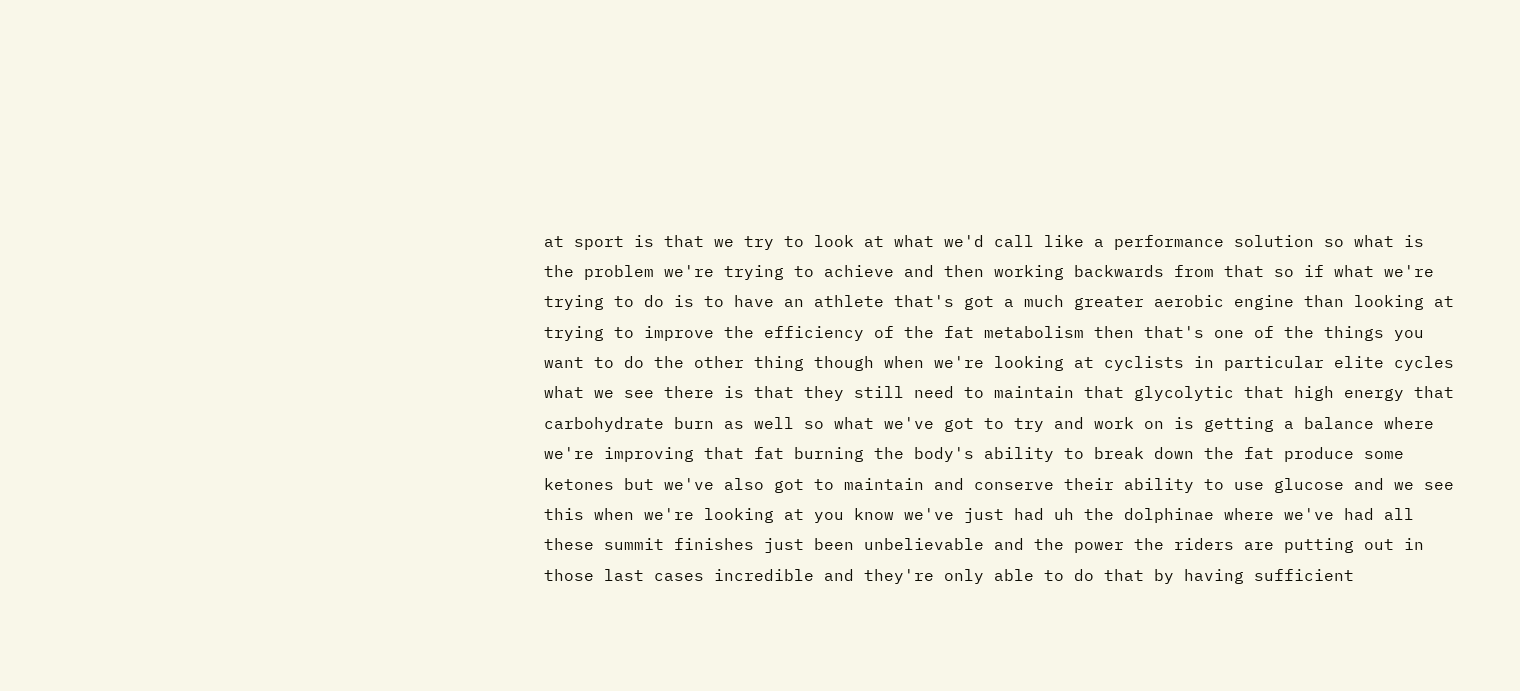at sport is that we try to look at what we'd call like a performance solution so what is the problem we're trying to achieve and then working backwards from that so if what we're trying to do is to have an athlete that's got a much greater aerobic engine than looking at trying to improve the efficiency of the fat metabolism then that's one of the things you want to do the other thing though when we're looking at cyclists in particular elite cycles what we see there is that they still need to maintain that glycolytic that high energy that carbohydrate burn as well so what we've got to try and work on is getting a balance where we're improving that fat burning the body's ability to break down the fat produce some ketones but we've also got to maintain and conserve their ability to use glucose and we see this when we're looking at you know we've just had uh the dolphinae where we've had all these summit finishes just been unbelievable and the power the riders are putting out in those last cases incredible and they're only able to do that by having sufficient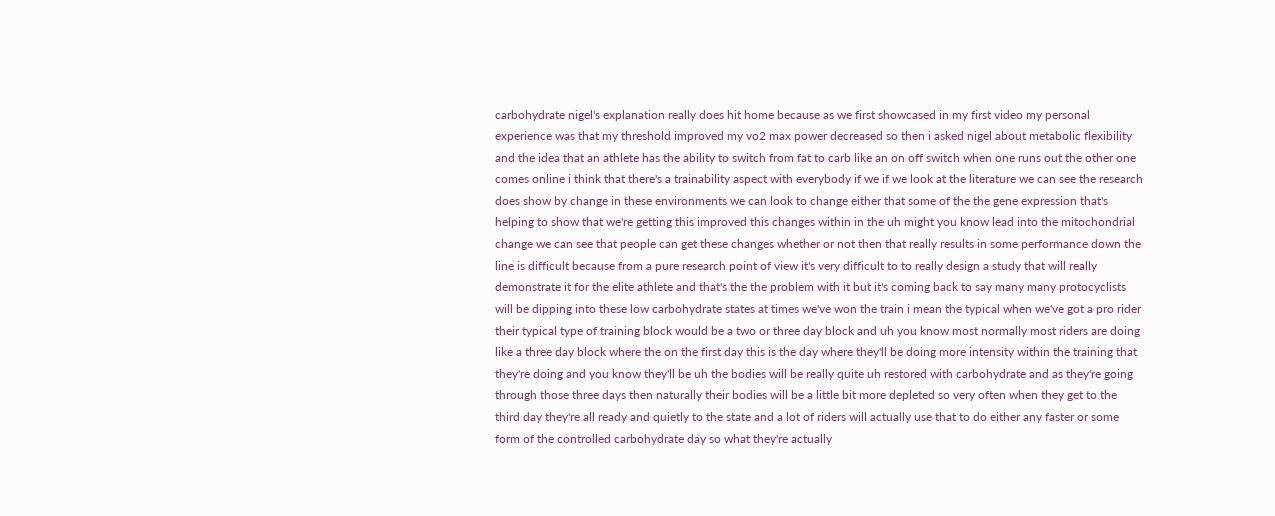carbohydrate nigel's explanation really does hit home because as we first showcased in my first video my personal experience was that my threshold improved my vo2 max power decreased so then i asked nigel about metabolic flexibility and the idea that an athlete has the ability to switch from fat to carb like an on off switch when one runs out the other one comes online i think that there's a trainability aspect with everybody if we if we look at the literature we can see the research does show by change in these environments we can look to change either that some of the the gene expression that's helping to show that we're getting this improved this changes within in the uh might you know lead into the mitochondrial change we can see that people can get these changes whether or not then that really results in some performance down the line is difficult because from a pure research point of view it's very difficult to to really design a study that will really demonstrate it for the elite athlete and that's the the problem with it but it's coming back to say many many protocyclists will be dipping into these low carbohydrate states at times we've won the train i mean the typical when we've got a pro rider their typical type of training block would be a two or three day block and uh you know most normally most riders are doing like a three day block where the on the first day this is the day where they'll be doing more intensity within the training that they're doing and you know they'll be uh the bodies will be really quite uh restored with carbohydrate and as they're going through those three days then naturally their bodies will be a little bit more depleted so very often when they get to the third day they're all ready and quietly to the state and a lot of riders will actually use that to do either any faster or some form of the controlled carbohydrate day so what they're actually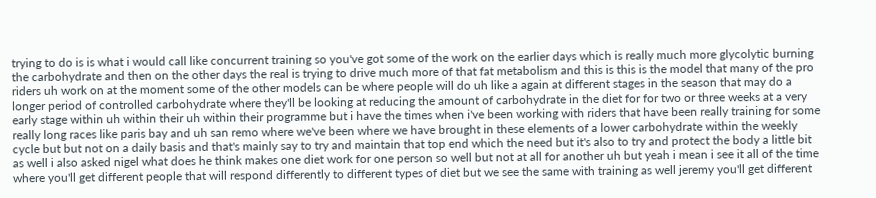trying to do is is what i would call like concurrent training so you've got some of the work on the earlier days which is really much more glycolytic burning the carbohydrate and then on the other days the real is trying to drive much more of that fat metabolism and this is this is the model that many of the pro riders uh work on at the moment some of the other models can be where people will do uh like a again at different stages in the season that may do a longer period of controlled carbohydrate where they'll be looking at reducing the amount of carbohydrate in the diet for for two or three weeks at a very early stage within uh within their uh within their programme but i have the times when i've been working with riders that have been really training for some really long races like paris bay and uh san remo where we've been where we have brought in these elements of a lower carbohydrate within the weekly cycle but but not on a daily basis and that's mainly say to try and maintain that top end which the need but it's also to try and protect the body a little bit as well i also asked nigel what does he think makes one diet work for one person so well but not at all for another uh but yeah i mean i see it all of the time where you'll get different people that will respond differently to different types of diet but we see the same with training as well jeremy you'll get different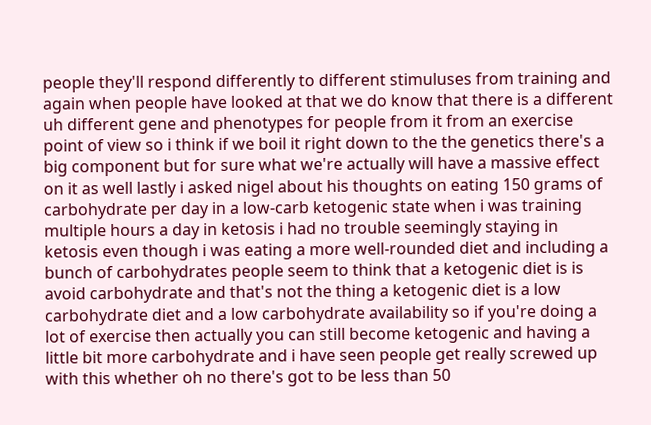people they'll respond differently to different stimuluses from training and again when people have looked at that we do know that there is a different uh different gene and phenotypes for people from it from an exercise point of view so i think if we boil it right down to the the genetics there's a big component but for sure what we're actually will have a massive effect on it as well lastly i asked nigel about his thoughts on eating 150 grams of carbohydrate per day in a low-carb ketogenic state when i was training multiple hours a day in ketosis i had no trouble seemingly staying in ketosis even though i was eating a more well-rounded diet and including a bunch of carbohydrates people seem to think that a ketogenic diet is is avoid carbohydrate and that's not the thing a ketogenic diet is a low carbohydrate diet and a low carbohydrate availability so if you're doing a lot of exercise then actually you can still become ketogenic and having a little bit more carbohydrate and i have seen people get really screwed up with this whether oh no there's got to be less than 50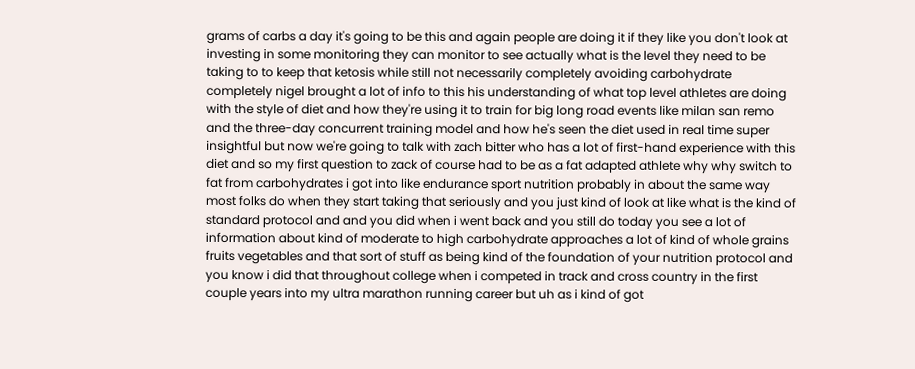grams of carbs a day it's going to be this and again people are doing it if they like you don't look at investing in some monitoring they can monitor to see actually what is the level they need to be taking to to keep that ketosis while still not necessarily completely avoiding carbohydrate completely nigel brought a lot of info to this his understanding of what top level athletes are doing with the style of diet and how they're using it to train for big long road events like milan san remo and the three-day concurrent training model and how he's seen the diet used in real time super insightful but now we're going to talk with zach bitter who has a lot of first-hand experience with this diet and so my first question to zack of course had to be as a fat adapted athlete why why switch to fat from carbohydrates i got into like endurance sport nutrition probably in about the same way most folks do when they start taking that seriously and you just kind of look at like what is the kind of standard protocol and and you did when i went back and you still do today you see a lot of information about kind of moderate to high carbohydrate approaches a lot of kind of whole grains fruits vegetables and that sort of stuff as being kind of the foundation of your nutrition protocol and you know i did that throughout college when i competed in track and cross country in the first couple years into my ultra marathon running career but uh as i kind of got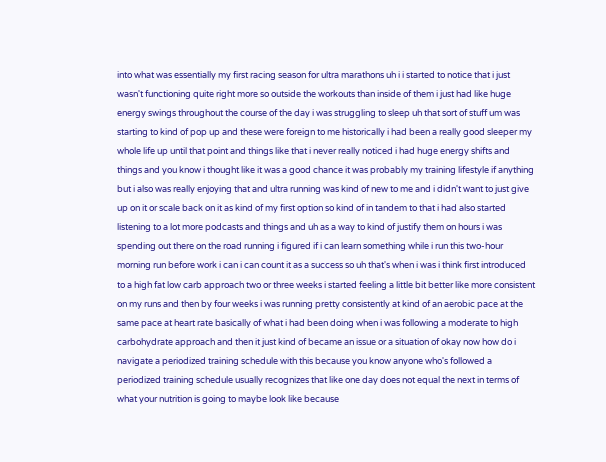into what was essentially my first racing season for ultra marathons uh i i started to notice that i just wasn't functioning quite right more so outside the workouts than inside of them i just had like huge energy swings throughout the course of the day i was struggling to sleep uh that sort of stuff um was starting to kind of pop up and these were foreign to me historically i had been a really good sleeper my whole life up until that point and things like that i never really noticed i had huge energy shifts and things and you know i thought like it was a good chance it was probably my training lifestyle if anything but i also was really enjoying that and ultra running was kind of new to me and i didn't want to just give up on it or scale back on it as kind of my first option so kind of in tandem to that i had also started listening to a lot more podcasts and things and uh as a way to kind of justify them on hours i was spending out there on the road running i figured if i can learn something while i run this two-hour morning run before work i can i can count it as a success so uh that's when i was i think first introduced to a high fat low carb approach two or three weeks i started feeling a little bit better like more consistent on my runs and then by four weeks i was running pretty consistently at kind of an aerobic pace at the same pace at heart rate basically of what i had been doing when i was following a moderate to high carbohydrate approach and then it just kind of became an issue or a situation of okay now how do i navigate a periodized training schedule with this because you know anyone who's followed a periodized training schedule usually recognizes that like one day does not equal the next in terms of what your nutrition is going to maybe look like because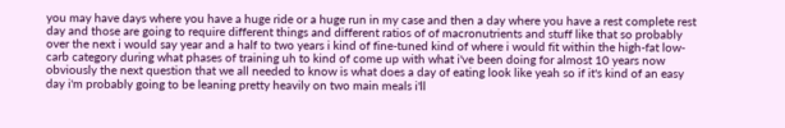you may have days where you have a huge ride or a huge run in my case and then a day where you have a rest complete rest day and those are going to require different things and different ratios of of macronutrients and stuff like that so probably over the next i would say year and a half to two years i kind of fine-tuned kind of where i would fit within the high-fat low-carb category during what phases of training uh to kind of come up with what i've been doing for almost 10 years now obviously the next question that we all needed to know is what does a day of eating look like yeah so if it's kind of an easy day i'm probably going to be leaning pretty heavily on two main meals i'll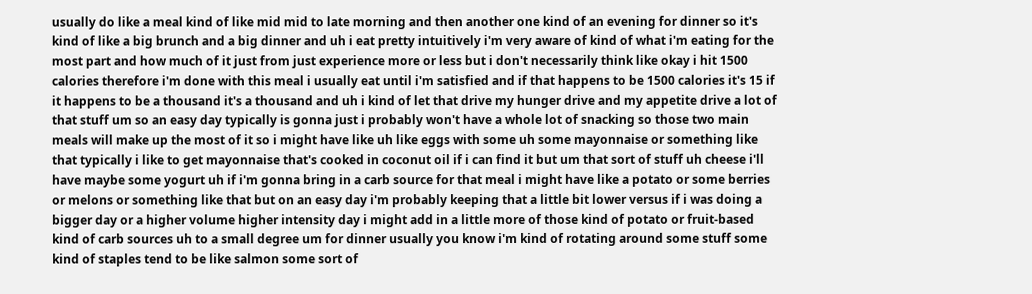usually do like a meal kind of like mid mid to late morning and then another one kind of an evening for dinner so it's kind of like a big brunch and a big dinner and uh i eat pretty intuitively i'm very aware of kind of what i'm eating for the most part and how much of it just from just experience more or less but i don't necessarily think like okay i hit 1500 calories therefore i'm done with this meal i usually eat until i'm satisfied and if that happens to be 1500 calories it's 15 if it happens to be a thousand it's a thousand and uh i kind of let that drive my hunger drive and my appetite drive a lot of that stuff um so an easy day typically is gonna just i probably won't have a whole lot of snacking so those two main meals will make up the most of it so i might have like uh like eggs with some uh some mayonnaise or something like that typically i like to get mayonnaise that's cooked in coconut oil if i can find it but um that sort of stuff uh cheese i'll have maybe some yogurt uh if i'm gonna bring in a carb source for that meal i might have like a potato or some berries or melons or something like that but on an easy day i'm probably keeping that a little bit lower versus if i was doing a bigger day or a higher volume higher intensity day i might add in a little more of those kind of potato or fruit-based kind of carb sources uh to a small degree um for dinner usually you know i'm kind of rotating around some stuff some kind of staples tend to be like salmon some sort of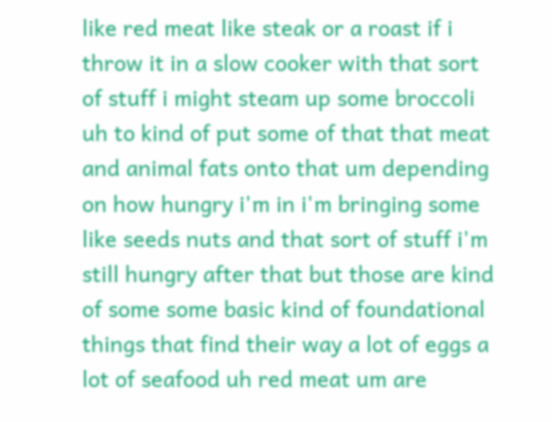like red meat like steak or a roast if i throw it in a slow cooker with that sort of stuff i might steam up some broccoli uh to kind of put some of that that meat and animal fats onto that um depending on how hungry i'm in i'm bringing some like seeds nuts and that sort of stuff i'm still hungry after that but those are kind of some some basic kind of foundational things that find their way a lot of eggs a lot of seafood uh red meat um are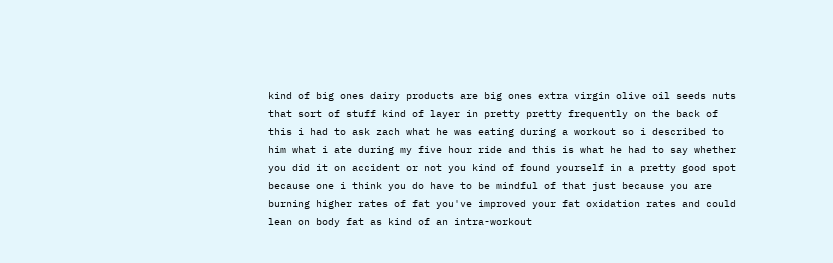kind of big ones dairy products are big ones extra virgin olive oil seeds nuts that sort of stuff kind of layer in pretty pretty frequently on the back of this i had to ask zach what he was eating during a workout so i described to him what i ate during my five hour ride and this is what he had to say whether you did it on accident or not you kind of found yourself in a pretty good spot because one i think you do have to be mindful of that just because you are burning higher rates of fat you've improved your fat oxidation rates and could lean on body fat as kind of an intra-workout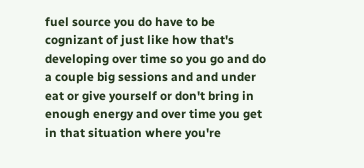fuel source you do have to be cognizant of just like how that's developing over time so you go and do a couple big sessions and and under eat or give yourself or don't bring in enough energy and over time you get in that situation where you're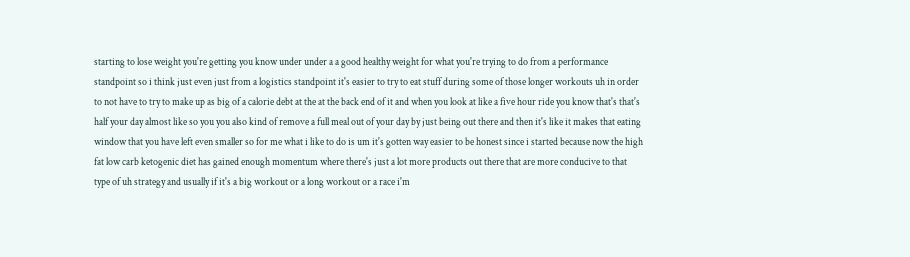starting to lose weight you're getting you know under under a a good healthy weight for what you're trying to do from a performance standpoint so i think just even just from a logistics standpoint it's easier to try to eat stuff during some of those longer workouts uh in order to not have to try to make up as big of a calorie debt at the at the back end of it and when you look at like a five hour ride you know that's that's half your day almost like so you you also kind of remove a full meal out of your day by just being out there and then it's like it makes that eating window that you have left even smaller so for me what i like to do is um it's gotten way easier to be honest since i started because now the high fat low carb ketogenic diet has gained enough momentum where there's just a lot more products out there that are more conducive to that type of uh strategy and usually if it's a big workout or a long workout or a race i'm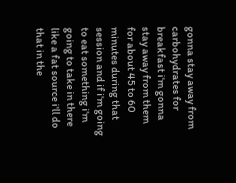gonna stay away from carbohydrates for breakfast i'm gonna stay away from them for about 45 to 60 minutes during that session and if i'm going to eat something i'm going to take in there like a fat source i'll do that in the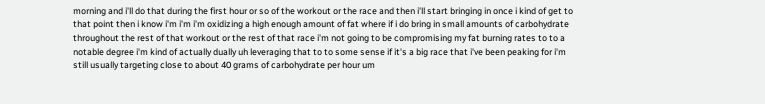morning and i'll do that during the first hour or so of the workout or the race and then i'll start bringing in once i kind of get to that point then i know i'm i'm i'm oxidizing a high enough amount of fat where if i do bring in small amounts of carbohydrate throughout the rest of that workout or the rest of that race i'm not going to be compromising my fat burning rates to to a notable degree i'm kind of actually dually uh leveraging that to to some sense if it's a big race that i've been peaking for i'm still usually targeting close to about 40 grams of carbohydrate per hour um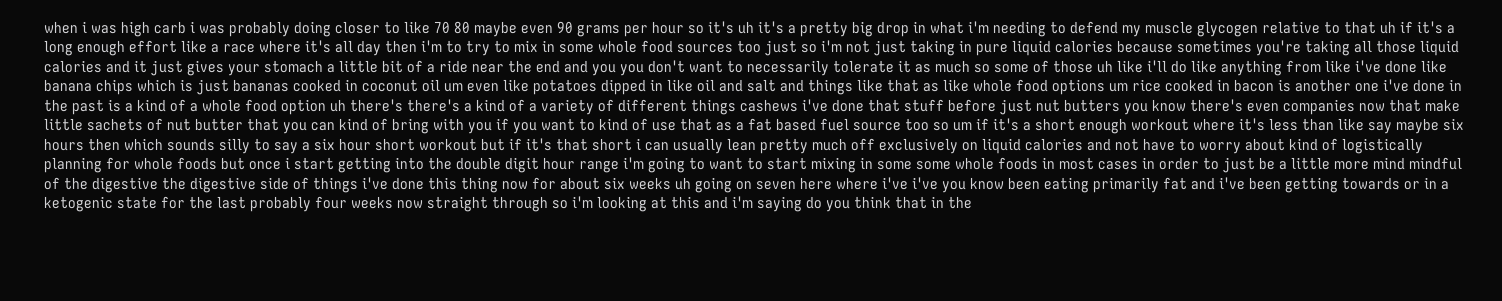when i was high carb i was probably doing closer to like 70 80 maybe even 90 grams per hour so it's uh it's a pretty big drop in what i'm needing to defend my muscle glycogen relative to that uh if it's a long enough effort like a race where it's all day then i'm to try to mix in some whole food sources too just so i'm not just taking in pure liquid calories because sometimes you're taking all those liquid calories and it just gives your stomach a little bit of a ride near the end and you you don't want to necessarily tolerate it as much so some of those uh like i'll do like anything from like i've done like banana chips which is just bananas cooked in coconut oil um even like potatoes dipped in like oil and salt and things like that as like whole food options um rice cooked in bacon is another one i've done in the past is a kind of a whole food option uh there's there's a kind of a variety of different things cashews i've done that stuff before just nut butters you know there's even companies now that make little sachets of nut butter that you can kind of bring with you if you want to kind of use that as a fat based fuel source too so um if it's a short enough workout where it's less than like say maybe six hours then which sounds silly to say a six hour short workout but if it's that short i can usually lean pretty much off exclusively on liquid calories and not have to worry about kind of logistically planning for whole foods but once i start getting into the double digit hour range i'm going to want to start mixing in some some whole foods in most cases in order to just be a little more mind mindful of the digestive the digestive side of things i've done this thing now for about six weeks uh going on seven here where i've i've you know been eating primarily fat and i've been getting towards or in a ketogenic state for the last probably four weeks now straight through so i'm looking at this and i'm saying do you think that in the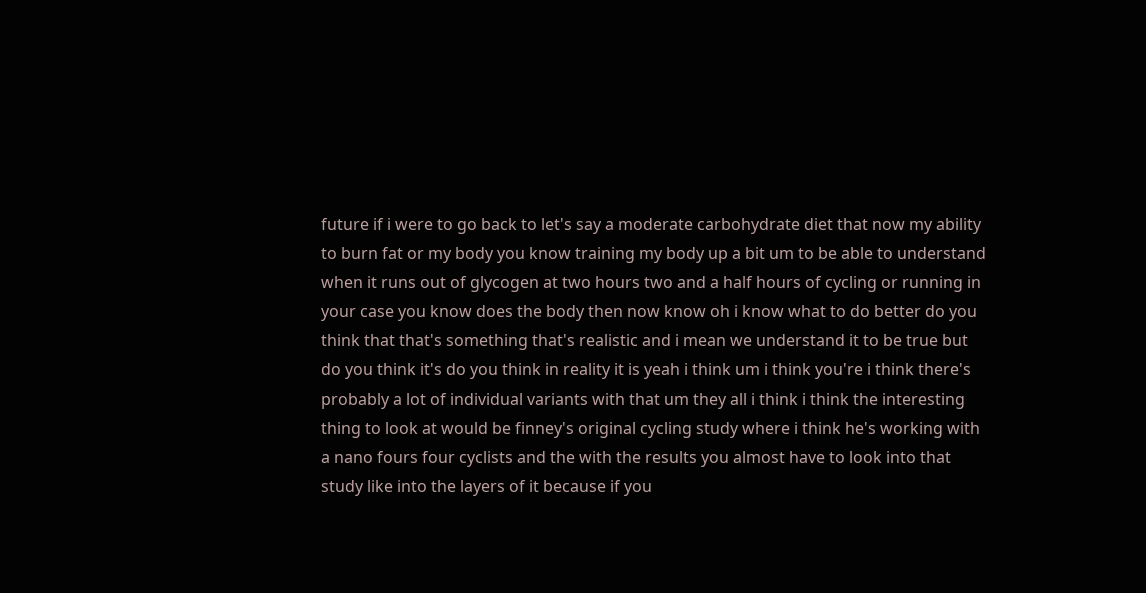future if i were to go back to let's say a moderate carbohydrate diet that now my ability to burn fat or my body you know training my body up a bit um to be able to understand when it runs out of glycogen at two hours two and a half hours of cycling or running in your case you know does the body then now know oh i know what to do better do you think that that's something that's realistic and i mean we understand it to be true but do you think it's do you think in reality it is yeah i think um i think you're i think there's probably a lot of individual variants with that um they all i think i think the interesting thing to look at would be finney's original cycling study where i think he's working with a nano fours four cyclists and the with the results you almost have to look into that study like into the layers of it because if you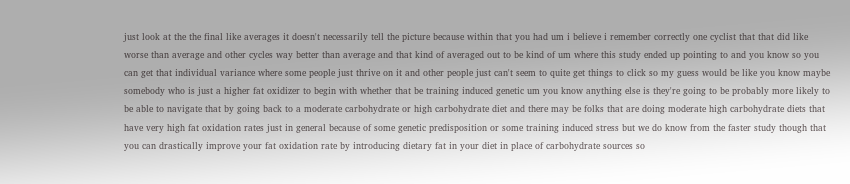just look at the the final like averages it doesn't necessarily tell the picture because within that you had um i believe i remember correctly one cyclist that that did like worse than average and other cycles way better than average and that kind of averaged out to be kind of um where this study ended up pointing to and you know so you can get that individual variance where some people just thrive on it and other people just can't seem to quite get things to click so my guess would be like you know maybe somebody who is just a higher fat oxidizer to begin with whether that be training induced genetic um you know anything else is they're going to be probably more likely to be able to navigate that by going back to a moderate carbohydrate or high carbohydrate diet and there may be folks that are doing moderate high carbohydrate diets that have very high fat oxidation rates just in general because of some genetic predisposition or some training induced stress but we do know from the faster study though that you can drastically improve your fat oxidation rate by introducing dietary fat in your diet in place of carbohydrate sources so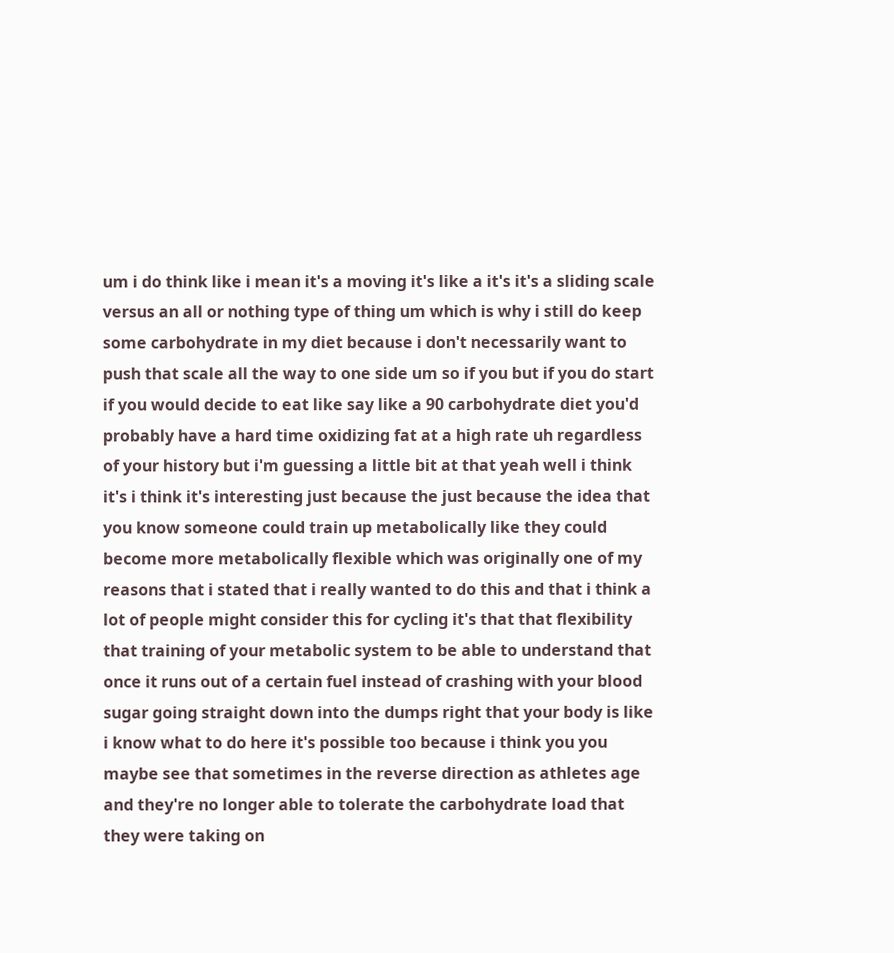um i do think like i mean it's a moving it's like a it's it's a sliding scale versus an all or nothing type of thing um which is why i still do keep some carbohydrate in my diet because i don't necessarily want to push that scale all the way to one side um so if you but if you do start if you would decide to eat like say like a 90 carbohydrate diet you'd probably have a hard time oxidizing fat at a high rate uh regardless of your history but i'm guessing a little bit at that yeah well i think it's i think it's interesting just because the just because the idea that you know someone could train up metabolically like they could become more metabolically flexible which was originally one of my reasons that i stated that i really wanted to do this and that i think a lot of people might consider this for cycling it's that that flexibility that training of your metabolic system to be able to understand that once it runs out of a certain fuel instead of crashing with your blood sugar going straight down into the dumps right that your body is like i know what to do here it's possible too because i think you you maybe see that sometimes in the reverse direction as athletes age and they're no longer able to tolerate the carbohydrate load that they were taking on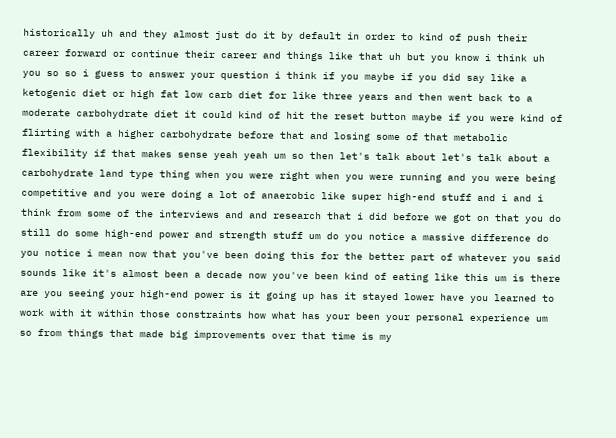historically uh and they almost just do it by default in order to kind of push their career forward or continue their career and things like that uh but you know i think uh you so so i guess to answer your question i think if you maybe if you did say like a ketogenic diet or high fat low carb diet for like three years and then went back to a moderate carbohydrate diet it could kind of hit the reset button maybe if you were kind of flirting with a higher carbohydrate before that and losing some of that metabolic flexibility if that makes sense yeah yeah um so then let's talk about let's talk about a carbohydrate land type thing when you were right when you were running and you were being competitive and you were doing a lot of anaerobic like super high-end stuff and i and i think from some of the interviews and and research that i did before we got on that you do still do some high-end power and strength stuff um do you notice a massive difference do you notice i mean now that you've been doing this for the better part of whatever you said sounds like it's almost been a decade now you've been kind of eating like this um is there are you seeing your high-end power is it going up has it stayed lower have you learned to work with it within those constraints how what has your been your personal experience um so from things that made big improvements over that time is my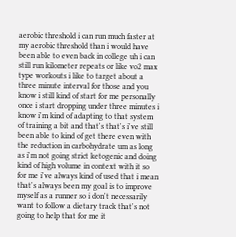aerobic threshold i can run much faster at my aerobic threshold than i would have been able to even back in college uh i can still run kilometer repeats or like vo2 max type workouts i like to target about a three minute interval for those and you know i still kind of start for me personally once i start dropping under three minutes i know i'm kind of adapting to that system of training a bit and that's that's i've still been able to kind of get there even with the reduction in carbohydrate um as long as i'm not going strict ketogenic and doing kind of high volume in context with it so for me i've always kind of used that i mean that's always been my goal is to improve myself as a runner so i don't necessarily want to follow a dietary track that's not going to help that for me it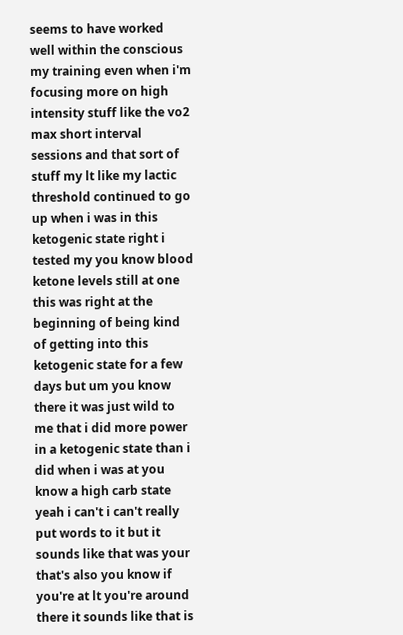seems to have worked well within the conscious my training even when i'm focusing more on high intensity stuff like the vo2 max short interval sessions and that sort of stuff my lt like my lactic threshold continued to go up when i was in this ketogenic state right i tested my you know blood ketone levels still at one this was right at the beginning of being kind of getting into this ketogenic state for a few days but um you know there it was just wild to me that i did more power in a ketogenic state than i did when i was at you know a high carb state yeah i can't i can't really put words to it but it sounds like that was your that's also you know if you're at lt you're around there it sounds like that is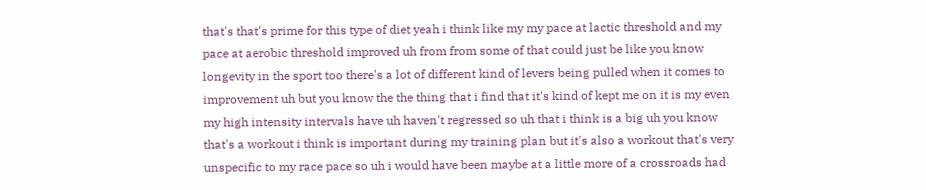that's that's prime for this type of diet yeah i think like my my pace at lactic threshold and my pace at aerobic threshold improved uh from from some of that could just be like you know longevity in the sport too there's a lot of different kind of levers being pulled when it comes to improvement uh but you know the the thing that i find that it's kind of kept me on it is my even my high intensity intervals have uh haven't regressed so uh that i think is a big uh you know that's a workout i think is important during my training plan but it's also a workout that's very unspecific to my race pace so uh i would have been maybe at a little more of a crossroads had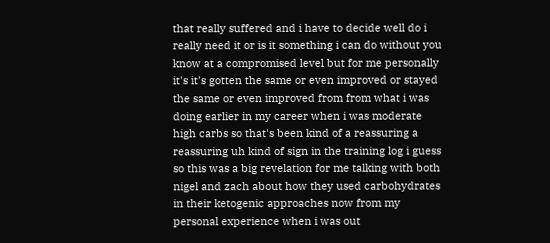that really suffered and i have to decide well do i really need it or is it something i can do without you know at a compromised level but for me personally it's it's gotten the same or even improved or stayed the same or even improved from from what i was doing earlier in my career when i was moderate high carbs so that's been kind of a reassuring a reassuring uh kind of sign in the training log i guess so this was a big revelation for me talking with both nigel and zach about how they used carbohydrates in their ketogenic approaches now from my personal experience when i was out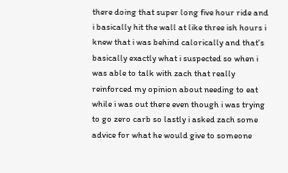there doing that super long five hour ride and i basically hit the wall at like three ish hours i knew that i was behind calorically and that's basically exactly what i suspected so when i was able to talk with zach that really reinforced my opinion about needing to eat while i was out there even though i was trying to go zero carb so lastly i asked zach some advice for what he would give to someone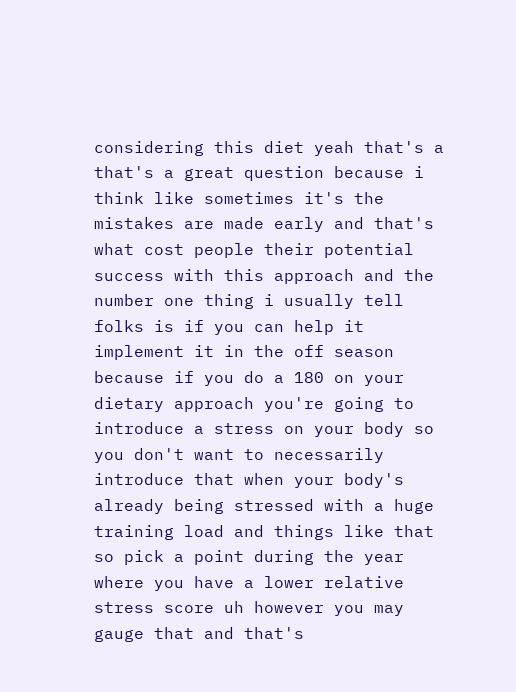considering this diet yeah that's a that's a great question because i think like sometimes it's the mistakes are made early and that's what cost people their potential success with this approach and the number one thing i usually tell folks is if you can help it implement it in the off season because if you do a 180 on your dietary approach you're going to introduce a stress on your body so you don't want to necessarily introduce that when your body's already being stressed with a huge training load and things like that so pick a point during the year where you have a lower relative stress score uh however you may gauge that and that's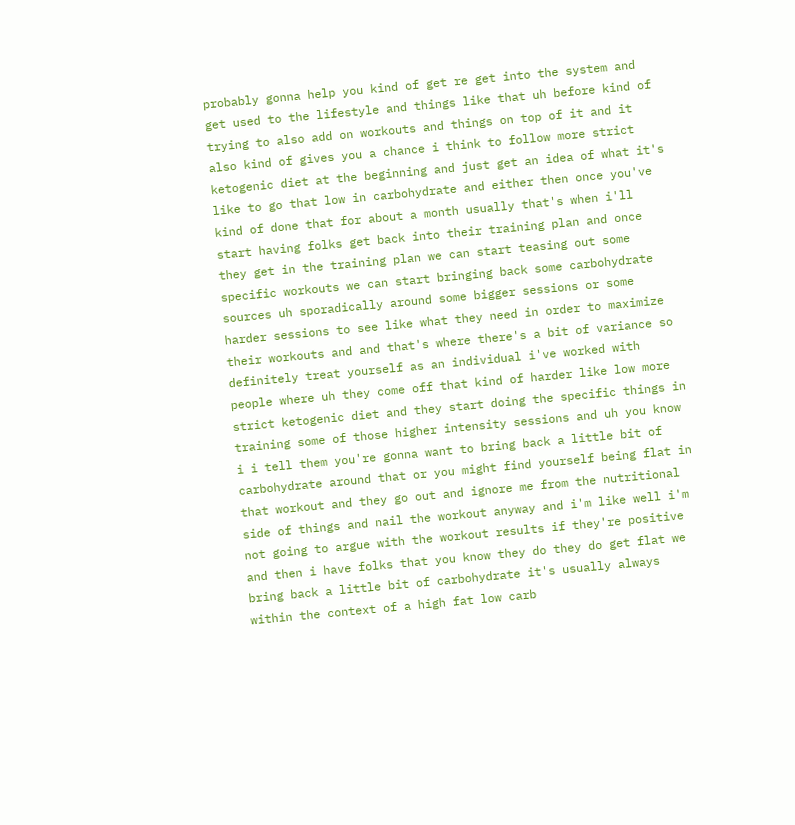probably gonna help you kind of get re get into the system and get used to the lifestyle and things like that uh before kind of trying to also add on workouts and things on top of it and it also kind of gives you a chance i think to follow more strict ketogenic diet at the beginning and just get an idea of what it's like to go that low in carbohydrate and either then once you've kind of done that for about a month usually that's when i'll start having folks get back into their training plan and once they get in the training plan we can start teasing out some specific workouts we can start bringing back some carbohydrate sources uh sporadically around some bigger sessions or some harder sessions to see like what they need in order to maximize their workouts and and that's where there's a bit of variance so definitely treat yourself as an individual i've worked with people where uh they come off that kind of harder like low more strict ketogenic diet and they start doing the specific things in training some of those higher intensity sessions and uh you know i i tell them you're gonna want to bring back a little bit of carbohydrate around that or you might find yourself being flat in that workout and they go out and ignore me from the nutritional side of things and nail the workout anyway and i'm like well i'm not going to argue with the workout results if they're positive and then i have folks that you know they do they do get flat we bring back a little bit of carbohydrate it's usually always within the context of a high fat low carb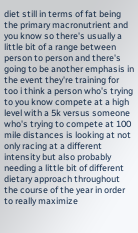diet still in terms of fat being the primary macronutrient and you know so there's usually a little bit of a range between person to person and there's going to be another emphasis in the event they're training for too i think a person who's trying to you know compete at a high level with a 5k versus someone who's trying to compete at 100 mile distances is looking at not only racing at a different intensity but also probably needing a little bit of different dietary approach throughout the course of the year in order to really maximize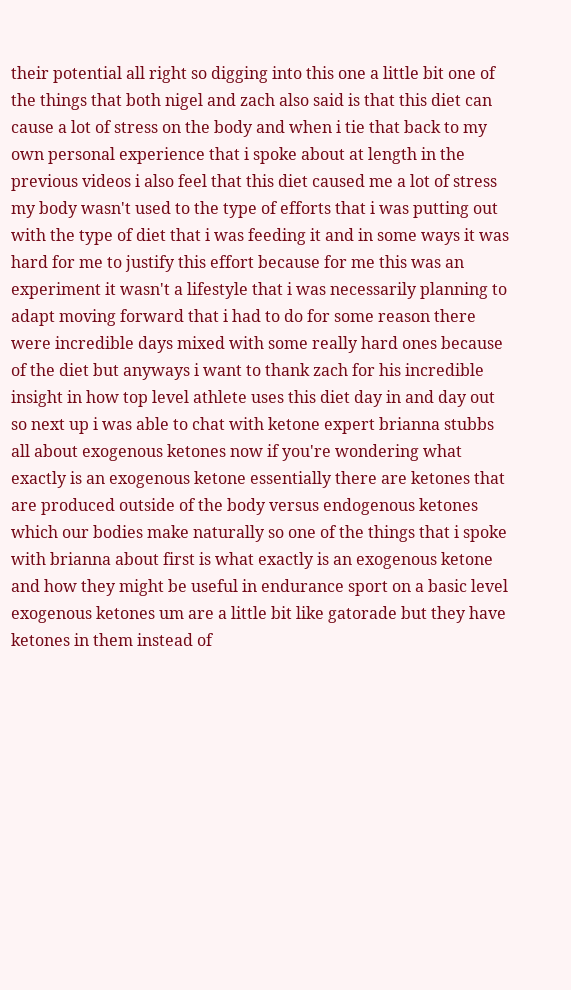their potential all right so digging into this one a little bit one of the things that both nigel and zach also said is that this diet can cause a lot of stress on the body and when i tie that back to my own personal experience that i spoke about at length in the previous videos i also feel that this diet caused me a lot of stress my body wasn't used to the type of efforts that i was putting out with the type of diet that i was feeding it and in some ways it was hard for me to justify this effort because for me this was an experiment it wasn't a lifestyle that i was necessarily planning to adapt moving forward that i had to do for some reason there were incredible days mixed with some really hard ones because of the diet but anyways i want to thank zach for his incredible insight in how top level athlete uses this diet day in and day out so next up i was able to chat with ketone expert brianna stubbs all about exogenous ketones now if you're wondering what exactly is an exogenous ketone essentially there are ketones that are produced outside of the body versus endogenous ketones which our bodies make naturally so one of the things that i spoke with brianna about first is what exactly is an exogenous ketone and how they might be useful in endurance sport on a basic level exogenous ketones um are a little bit like gatorade but they have ketones in them instead of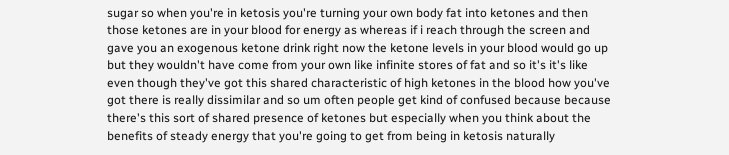sugar so when you're in ketosis you're turning your own body fat into ketones and then those ketones are in your blood for energy as whereas if i reach through the screen and gave you an exogenous ketone drink right now the ketone levels in your blood would go up but they wouldn't have come from your own like infinite stores of fat and so it's it's like even though they've got this shared characteristic of high ketones in the blood how you've got there is really dissimilar and so um often people get kind of confused because because there's this sort of shared presence of ketones but especially when you think about the benefits of steady energy that you're going to get from being in ketosis naturally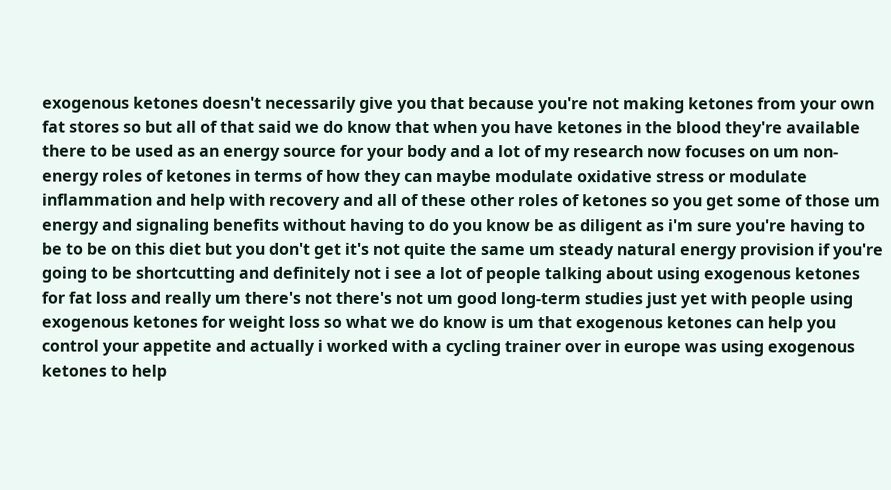exogenous ketones doesn't necessarily give you that because you're not making ketones from your own fat stores so but all of that said we do know that when you have ketones in the blood they're available there to be used as an energy source for your body and a lot of my research now focuses on um non-energy roles of ketones in terms of how they can maybe modulate oxidative stress or modulate inflammation and help with recovery and all of these other roles of ketones so you get some of those um energy and signaling benefits without having to do you know be as diligent as i'm sure you're having to be to be on this diet but you don't get it's not quite the same um steady natural energy provision if you're going to be shortcutting and definitely not i see a lot of people talking about using exogenous ketones for fat loss and really um there's not there's not um good long-term studies just yet with people using exogenous ketones for weight loss so what we do know is um that exogenous ketones can help you control your appetite and actually i worked with a cycling trainer over in europe was using exogenous ketones to help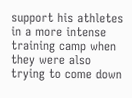support his athletes in a more intense training camp when they were also trying to come down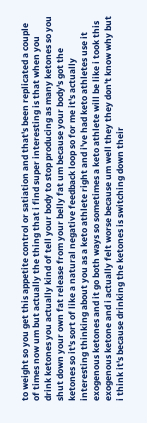to weight so you get this appetite control or satiation and that's been replicated a couple of times now um but actually the thing that i find super interesting is that when you drink ketones you actually kind of tell your body to stop producing as many ketones so you shut down your own fat release from your belly fat um because your body's got the ketones so it's sort of like a natural negative feedback loop so for me it's actually interesting thinking about you as a keto athlete right and i've had keto athletes use it exogenous ketones and it go both ways so sometimes a keto athlete will be like i took this exogenous ketone and i actually felt worse because um well they they don't know why but i think it's because drinking the ketones is switching down their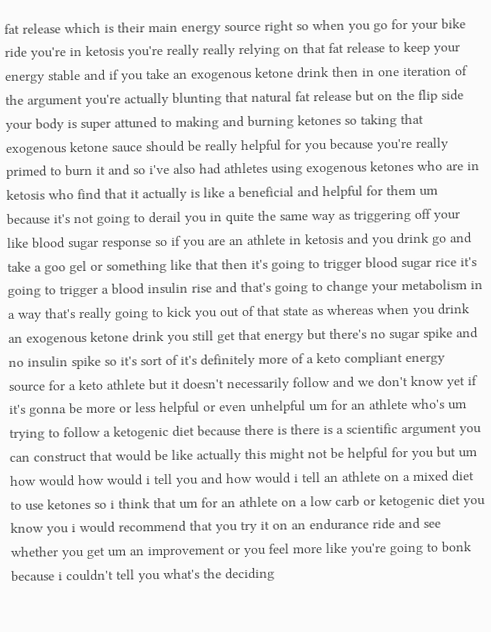fat release which is their main energy source right so when you go for your bike ride you're in ketosis you're really really relying on that fat release to keep your energy stable and if you take an exogenous ketone drink then in one iteration of the argument you're actually blunting that natural fat release but on the flip side your body is super attuned to making and burning ketones so taking that exogenous ketone sauce should be really helpful for you because you're really primed to burn it and so i've also had athletes using exogenous ketones who are in ketosis who find that it actually is like a beneficial and helpful for them um because it's not going to derail you in quite the same way as triggering off your like blood sugar response so if you are an athlete in ketosis and you drink go and take a goo gel or something like that then it's going to trigger blood sugar rice it's going to trigger a blood insulin rise and that's going to change your metabolism in a way that's really going to kick you out of that state as whereas when you drink an exogenous ketone drink you still get that energy but there's no sugar spike and no insulin spike so it's sort of it's definitely more of a keto compliant energy source for a keto athlete but it doesn't necessarily follow and we don't know yet if it's gonna be more or less helpful or even unhelpful um for an athlete who's um trying to follow a ketogenic diet because there is there is a scientific argument you can construct that would be like actually this might not be helpful for you but um how would how would i tell you and how would i tell an athlete on a mixed diet to use ketones so i think that um for an athlete on a low carb or ketogenic diet you know you i would recommend that you try it on an endurance ride and see whether you get um an improvement or you feel more like you're going to bonk because i couldn't tell you what's the deciding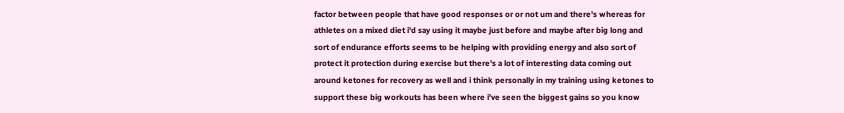factor between people that have good responses or or not um and there's whereas for athletes on a mixed diet i'd say using it maybe just before and maybe after big long and sort of endurance efforts seems to be helping with providing energy and also sort of protect it protection during exercise but there's a lot of interesting data coming out around ketones for recovery as well and i think personally in my training using ketones to support these big workouts has been where i've seen the biggest gains so you know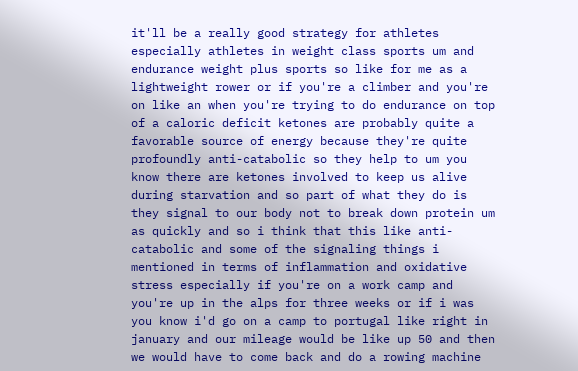it'll be a really good strategy for athletes especially athletes in weight class sports um and endurance weight plus sports so like for me as a lightweight rower or if you're a climber and you're on like an when you're trying to do endurance on top of a caloric deficit ketones are probably quite a favorable source of energy because they're quite profoundly anti-catabolic so they help to um you know there are ketones involved to keep us alive during starvation and so part of what they do is they signal to our body not to break down protein um as quickly and so i think that this like anti-catabolic and some of the signaling things i mentioned in terms of inflammation and oxidative stress especially if you're on a work camp and you're up in the alps for three weeks or if i was you know i'd go on a camp to portugal like right in january and our mileage would be like up 50 and then we would have to come back and do a rowing machine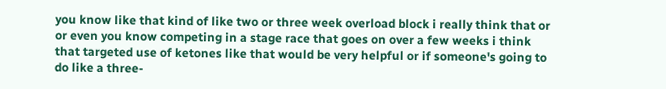you know like that kind of like two or three week overload block i really think that or or even you know competing in a stage race that goes on over a few weeks i think that targeted use of ketones like that would be very helpful or if someone's going to do like a three-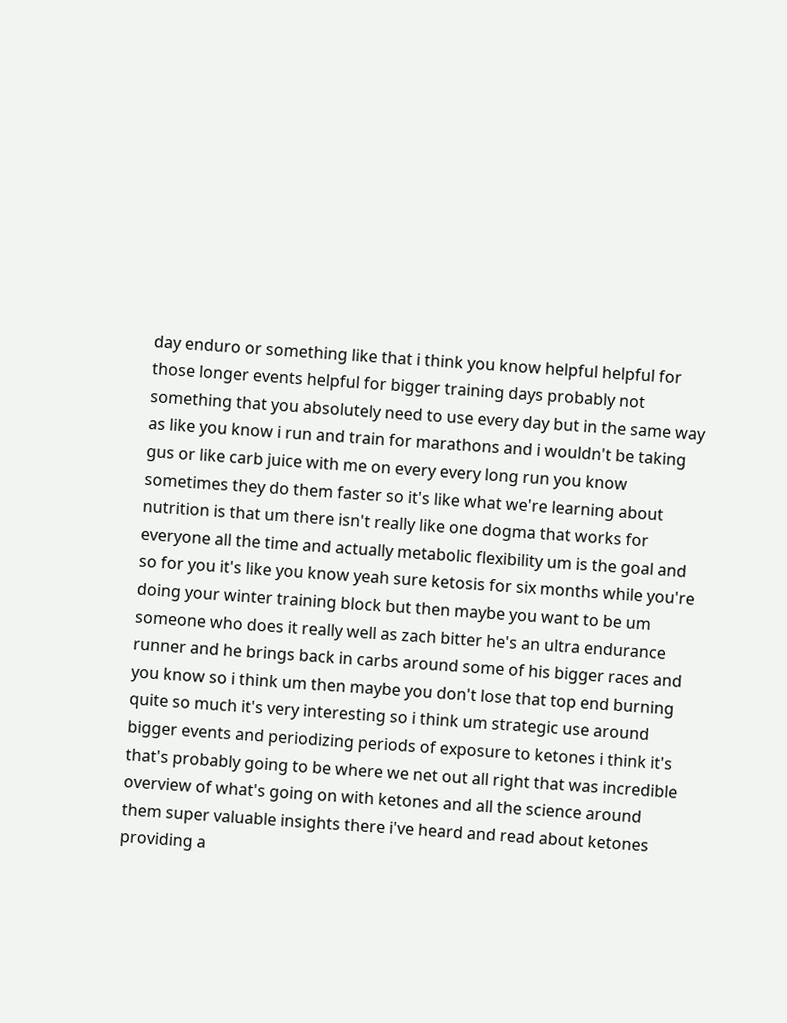day enduro or something like that i think you know helpful helpful for those longer events helpful for bigger training days probably not something that you absolutely need to use every day but in the same way as like you know i run and train for marathons and i wouldn't be taking gus or like carb juice with me on every every long run you know sometimes they do them faster so it's like what we're learning about nutrition is that um there isn't really like one dogma that works for everyone all the time and actually metabolic flexibility um is the goal and so for you it's like you know yeah sure ketosis for six months while you're doing your winter training block but then maybe you want to be um someone who does it really well as zach bitter he's an ultra endurance runner and he brings back in carbs around some of his bigger races and you know so i think um then maybe you don't lose that top end burning quite so much it's very interesting so i think um strategic use around bigger events and periodizing periods of exposure to ketones i think it's that's probably going to be where we net out all right that was incredible overview of what's going on with ketones and all the science around them super valuable insights there i've heard and read about ketones providing a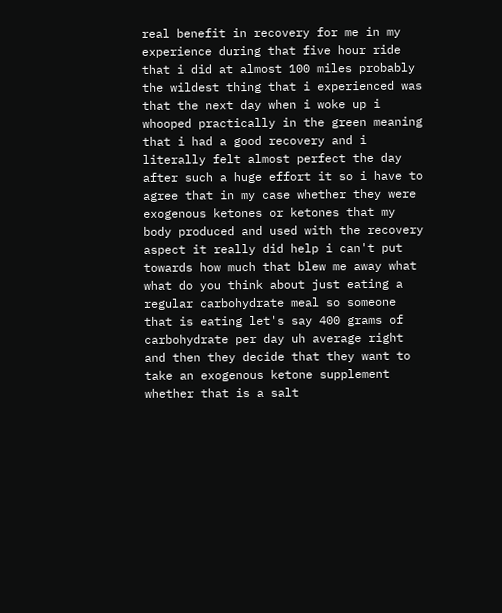real benefit in recovery for me in my experience during that five hour ride that i did at almost 100 miles probably the wildest thing that i experienced was that the next day when i woke up i whooped practically in the green meaning that i had a good recovery and i literally felt almost perfect the day after such a huge effort it so i have to agree that in my case whether they were exogenous ketones or ketones that my body produced and used with the recovery aspect it really did help i can't put towards how much that blew me away what what do you think about just eating a regular carbohydrate meal so someone that is eating let's say 400 grams of carbohydrate per day uh average right and then they decide that they want to take an exogenous ketone supplement whether that is a salt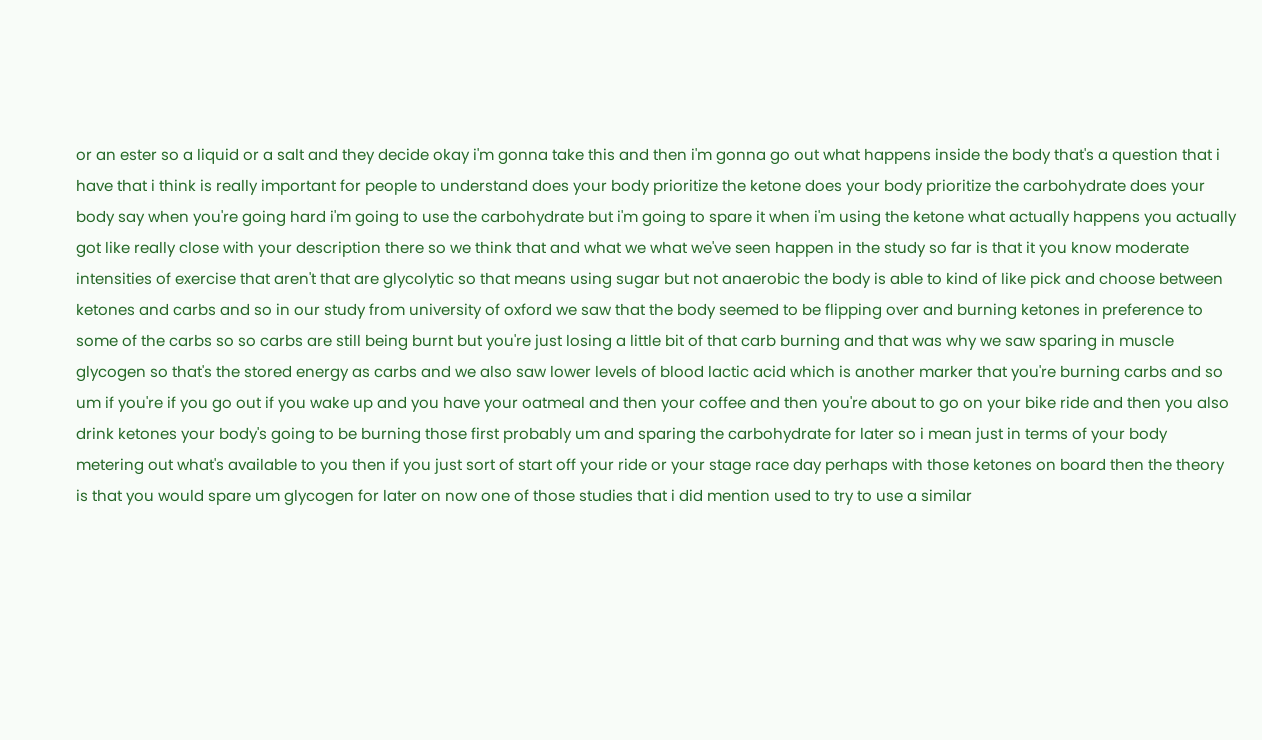or an ester so a liquid or a salt and they decide okay i'm gonna take this and then i'm gonna go out what happens inside the body that's a question that i have that i think is really important for people to understand does your body prioritize the ketone does your body prioritize the carbohydrate does your body say when you're going hard i'm going to use the carbohydrate but i'm going to spare it when i'm using the ketone what actually happens you actually got like really close with your description there so we think that and what we what we've seen happen in the study so far is that it you know moderate intensities of exercise that aren't that are glycolytic so that means using sugar but not anaerobic the body is able to kind of like pick and choose between ketones and carbs and so in our study from university of oxford we saw that the body seemed to be flipping over and burning ketones in preference to some of the carbs so so carbs are still being burnt but you're just losing a little bit of that carb burning and that was why we saw sparing in muscle glycogen so that's the stored energy as carbs and we also saw lower levels of blood lactic acid which is another marker that you're burning carbs and so um if you're if you go out if you wake up and you have your oatmeal and then your coffee and then you're about to go on your bike ride and then you also drink ketones your body's going to be burning those first probably um and sparing the carbohydrate for later so i mean just in terms of your body metering out what's available to you then if you just sort of start off your ride or your stage race day perhaps with those ketones on board then the theory is that you would spare um glycogen for later on now one of those studies that i did mention used to try to use a similar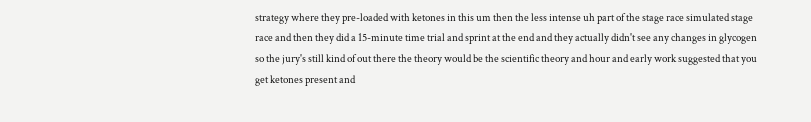strategy where they pre-loaded with ketones in this um then the less intense uh part of the stage race simulated stage race and then they did a 15-minute time trial and sprint at the end and they actually didn't see any changes in glycogen so the jury's still kind of out there the theory would be the scientific theory and hour and early work suggested that you get ketones present and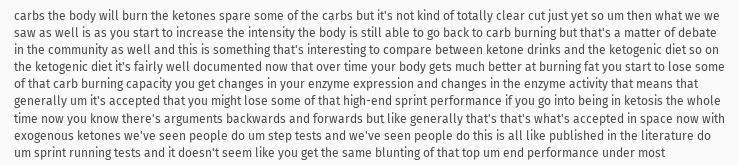carbs the body will burn the ketones spare some of the carbs but it's not kind of totally clear cut just yet so um then what we we saw as well is as you start to increase the intensity the body is still able to go back to carb burning but that's a matter of debate in the community as well and this is something that's interesting to compare between ketone drinks and the ketogenic diet so on the ketogenic diet it's fairly well documented now that over time your body gets much better at burning fat you start to lose some of that carb burning capacity you get changes in your enzyme expression and changes in the enzyme activity that means that generally um it's accepted that you might lose some of that high-end sprint performance if you go into being in ketosis the whole time now you know there's arguments backwards and forwards but like generally that's that's what's accepted in space now with exogenous ketones we've seen people do um step tests and we've seen people do this is all like published in the literature do um sprint running tests and it doesn't seem like you get the same blunting of that top um end performance under most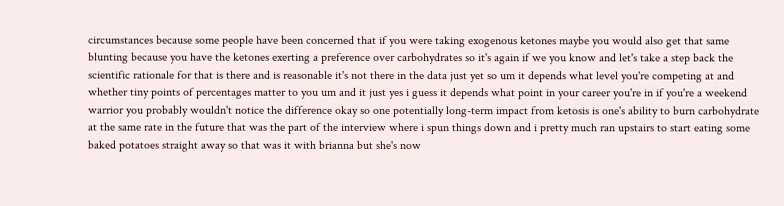circumstances because some people have been concerned that if you were taking exogenous ketones maybe you would also get that same blunting because you have the ketones exerting a preference over carbohydrates so it's again if we you know and let's take a step back the scientific rationale for that is there and is reasonable it's not there in the data just yet so um it depends what level you're competing at and whether tiny points of percentages matter to you um and it just yes i guess it depends what point in your career you're in if you're a weekend warrior you probably wouldn't notice the difference okay so one potentially long-term impact from ketosis is one's ability to burn carbohydrate at the same rate in the future that was the part of the interview where i spun things down and i pretty much ran upstairs to start eating some baked potatoes straight away so that was it with brianna but she's now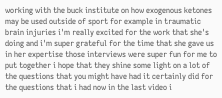working with the buck institute on how exogenous ketones may be used outside of sport for example in traumatic brain injuries i'm really excited for the work that she's doing and i'm super grateful for the time that she gave us in her expertise those interviews were super fun for me to put together i hope that they shine some light on a lot of the questions that you might have had it certainly did for the questions that i had now in the last video i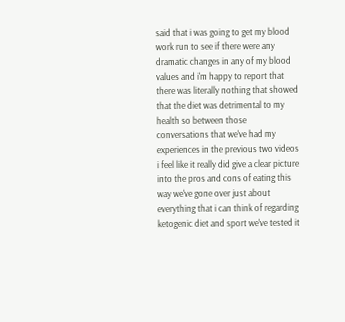said that i was going to get my blood work run to see if there were any dramatic changes in any of my blood values and i'm happy to report that there was literally nothing that showed that the diet was detrimental to my health so between those conversations that we've had my experiences in the previous two videos i feel like it really did give a clear picture into the pros and cons of eating this way we've gone over just about everything that i can think of regarding ketogenic diet and sport we've tested it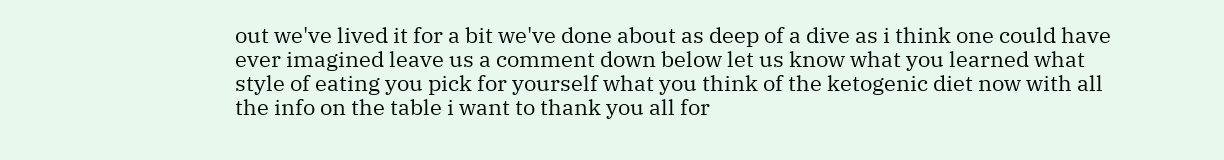out we've lived it for a bit we've done about as deep of a dive as i think one could have ever imagined leave us a comment down below let us know what you learned what style of eating you pick for yourself what you think of the ketogenic diet now with all the info on the table i want to thank you all for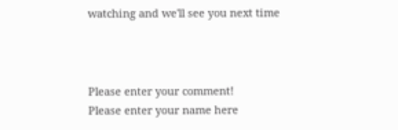watching and we'll see you next time



Please enter your comment!
Please enter your name here